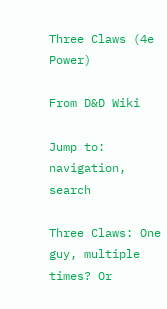Three Claws (4e Power)

From D&D Wiki

Jump to: navigation, search

Three Claws: One guy, multiple times? Or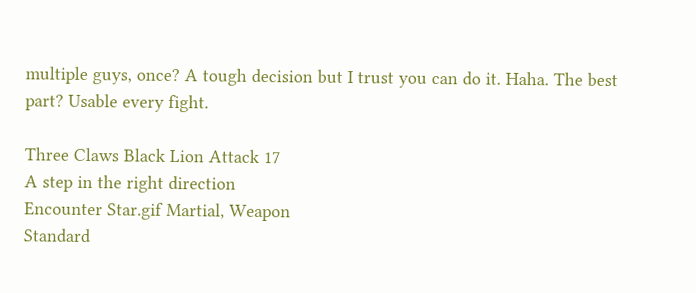multiple guys, once? A tough decision but I trust you can do it. Haha. The best part? Usable every fight.

Three Claws Black Lion Attack 17
A step in the right direction
Encounter Star.gif Martial, Weapon
Standard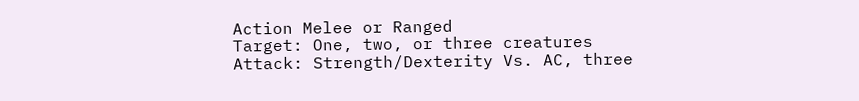Action Melee or Ranged
Target: One, two, or three creatures
Attack: Strength/Dexterity Vs. AC, three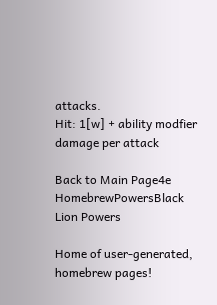attacks.
Hit: 1[w] + ability modfier damage per attack

Back to Main Page4e HomebrewPowersBlack Lion Powers

Home of user-generated,
homebrew pages!